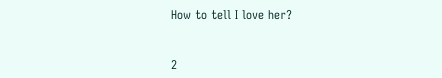How to tell I love her?


2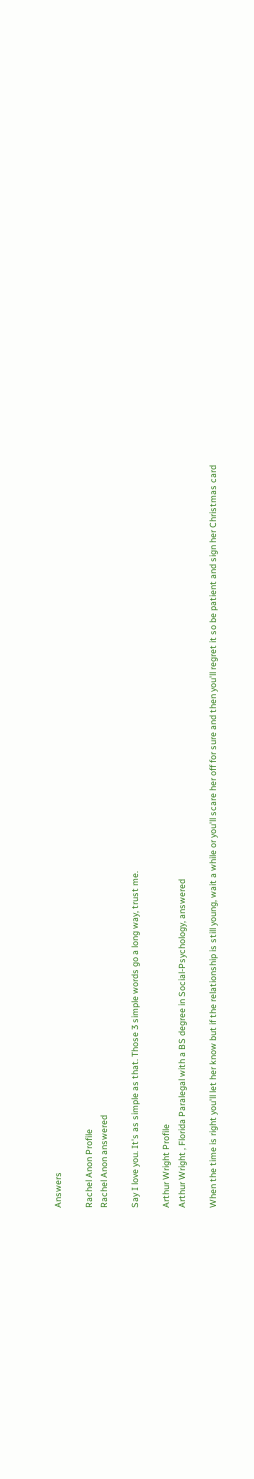Answers

Rachel Anon Profile
Rachel Anon answered

Say I love you. It's as simple as that. Those 3 simple words go a long way, trust me.

Arthur Wright Profile
Arthur Wright , Florida Paralegal with a BS degree in Social-Psychology, answered

When the time is right you'll let her know but if the relationship is still young, wait a while or you'll scare her off for sure and then you'll regret it so be patient and sign her Christmas card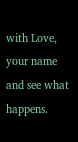with Love, your name and see what happens.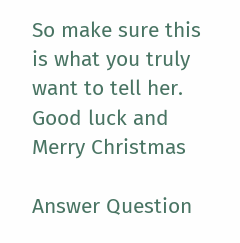So make sure this is what you truly want to tell her. Good luck and Merry Christmas

Answer Question